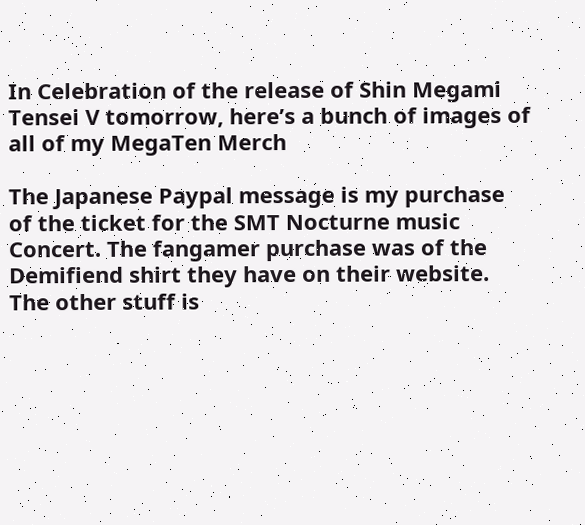In Celebration of the release of Shin Megami Tensei V tomorrow, here’s a bunch of images of all of my MegaTen Merch

The Japanese Paypal message is my purchase of the ticket for the SMT Nocturne music Concert. The fangamer purchase was of the Demifiend shirt they have on their website. The other stuff is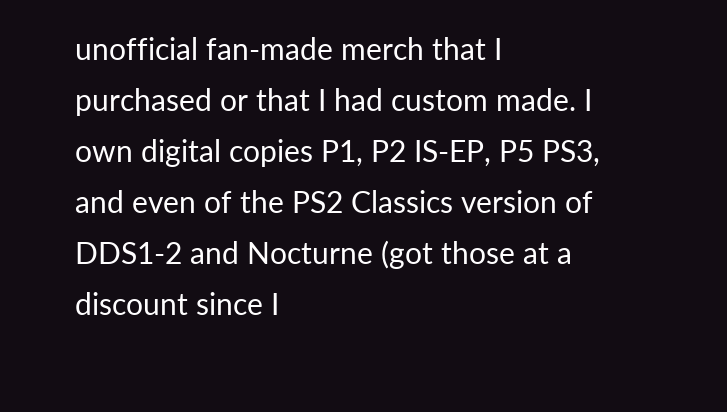unofficial fan-made merch that I purchased or that I had custom made. I own digital copies P1, P2 IS-EP, P5 PS3, and even of the PS2 Classics version of DDS1-2 and Nocturne (got those at a discount since I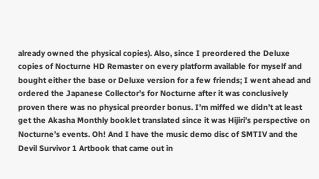already owned the physical copies). Also, since I preordered the Deluxe copies of Nocturne HD Remaster on every platform available for myself and bought either the base or Deluxe version for a few friends; I went ahead and ordered the Japanese Collector’s for Nocturne after it was conclusively proven there was no physical preorder bonus. I’m miffed we didn’t at least get the Akasha Monthly booklet translated since it was Hijiri’s perspective on Nocturne’s events. Oh! And I have the music demo disc of SMTIV and the Devil Survivor 1 Artbook that came out in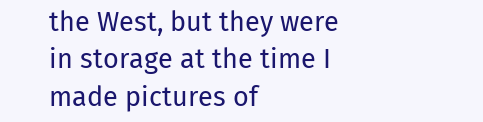the West, but they were in storage at the time I made pictures of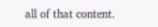all of that content.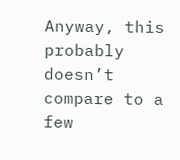Anyway, this probably doesn’t compare to a few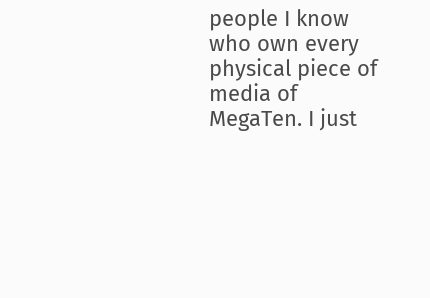people I know who own every physical piece of media of MegaTen. I just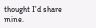thought I’d share mine.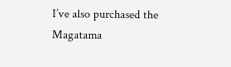I’ve also purchased the Magatama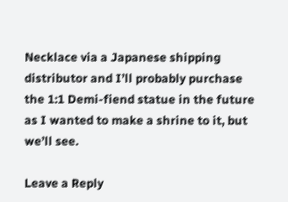Necklace via a Japanese shipping distributor and I’ll probably purchase the 1:1 Demi-fiend statue in the future as I wanted to make a shrine to it, but we’ll see.

Leave a Reply